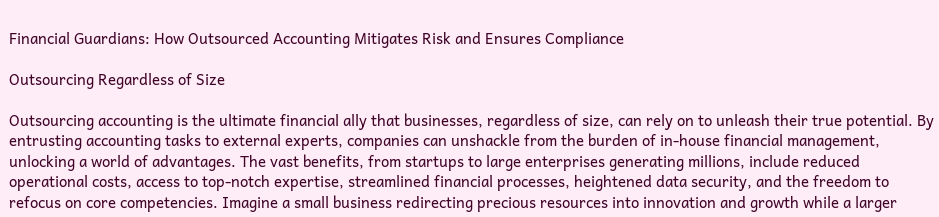Financial Guardians: How Outsourced Accounting Mitigates Risk and Ensures Compliance

Outsourcing Regardless of Size

Outsourcing accounting is the ultimate financial ally that businesses, regardless of size, can rely on to unleash their true potential. By entrusting accounting tasks to external experts, companies can unshackle from the burden of in-house financial management, unlocking a world of advantages. The vast benefits, from startups to large enterprises generating millions, include reduced operational costs, access to top-notch expertise, streamlined financial processes, heightened data security, and the freedom to refocus on core competencies. Imagine a small business redirecting precious resources into innovation and growth while a larger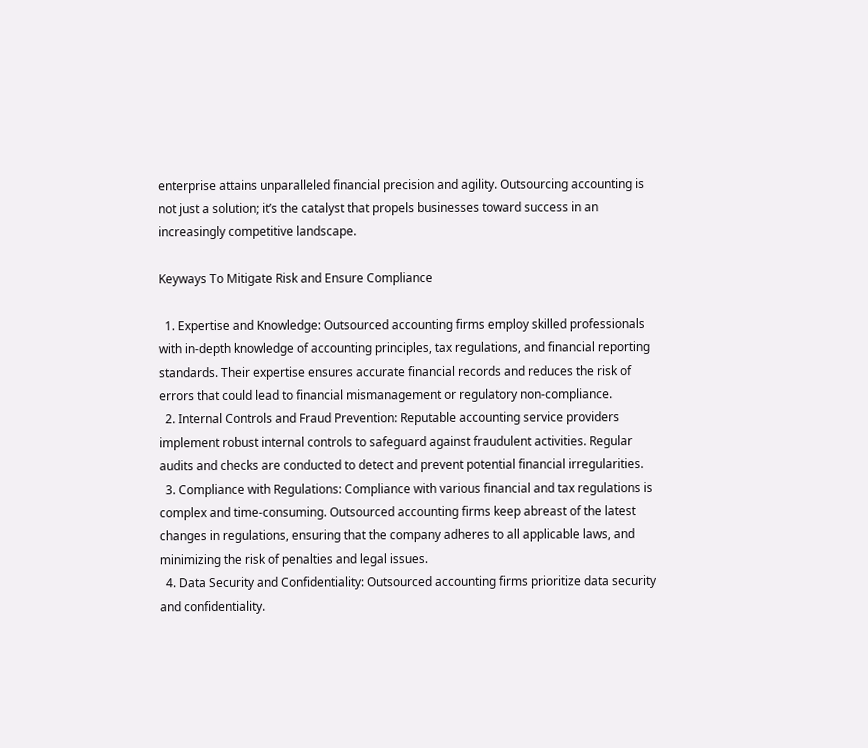enterprise attains unparalleled financial precision and agility. Outsourcing accounting is not just a solution; it’s the catalyst that propels businesses toward success in an increasingly competitive landscape.

Keyways To Mitigate Risk and Ensure Compliance

  1. Expertise and Knowledge: Outsourced accounting firms employ skilled professionals with in-depth knowledge of accounting principles, tax regulations, and financial reporting standards. Their expertise ensures accurate financial records and reduces the risk of errors that could lead to financial mismanagement or regulatory non-compliance.
  2. Internal Controls and Fraud Prevention: Reputable accounting service providers implement robust internal controls to safeguard against fraudulent activities. Regular audits and checks are conducted to detect and prevent potential financial irregularities.
  3. Compliance with Regulations: Compliance with various financial and tax regulations is complex and time-consuming. Outsourced accounting firms keep abreast of the latest changes in regulations, ensuring that the company adheres to all applicable laws, and minimizing the risk of penalties and legal issues.
  4. Data Security and Confidentiality: Outsourced accounting firms prioritize data security and confidentiality.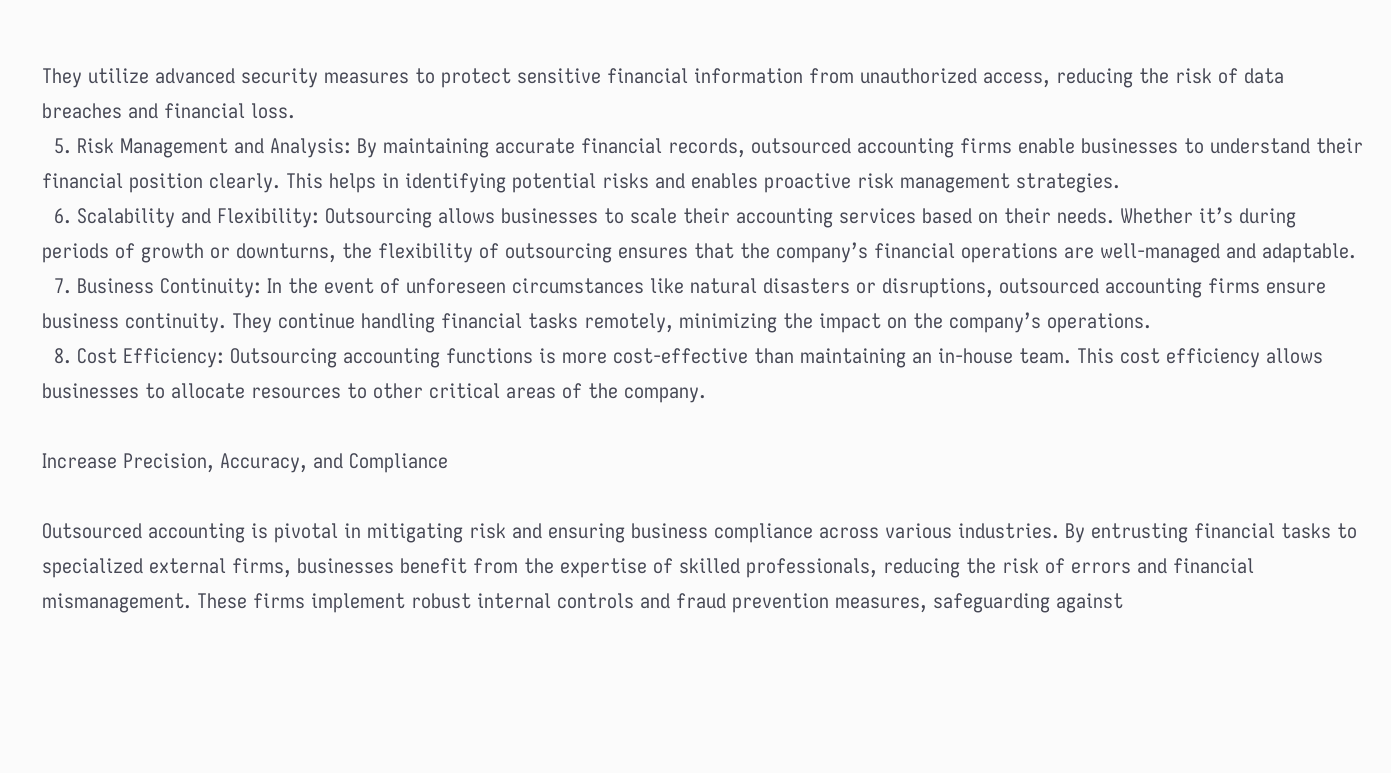They utilize advanced security measures to protect sensitive financial information from unauthorized access, reducing the risk of data breaches and financial loss.
  5. Risk Management and Analysis: By maintaining accurate financial records, outsourced accounting firms enable businesses to understand their financial position clearly. This helps in identifying potential risks and enables proactive risk management strategies.
  6. Scalability and Flexibility: Outsourcing allows businesses to scale their accounting services based on their needs. Whether it’s during periods of growth or downturns, the flexibility of outsourcing ensures that the company’s financial operations are well-managed and adaptable.
  7. Business Continuity: In the event of unforeseen circumstances like natural disasters or disruptions, outsourced accounting firms ensure business continuity. They continue handling financial tasks remotely, minimizing the impact on the company’s operations.
  8. Cost Efficiency: Outsourcing accounting functions is more cost-effective than maintaining an in-house team. This cost efficiency allows businesses to allocate resources to other critical areas of the company.

Increase Precision, Accuracy, and Compliance

Outsourced accounting is pivotal in mitigating risk and ensuring business compliance across various industries. By entrusting financial tasks to specialized external firms, businesses benefit from the expertise of skilled professionals, reducing the risk of errors and financial mismanagement. These firms implement robust internal controls and fraud prevention measures, safeguarding against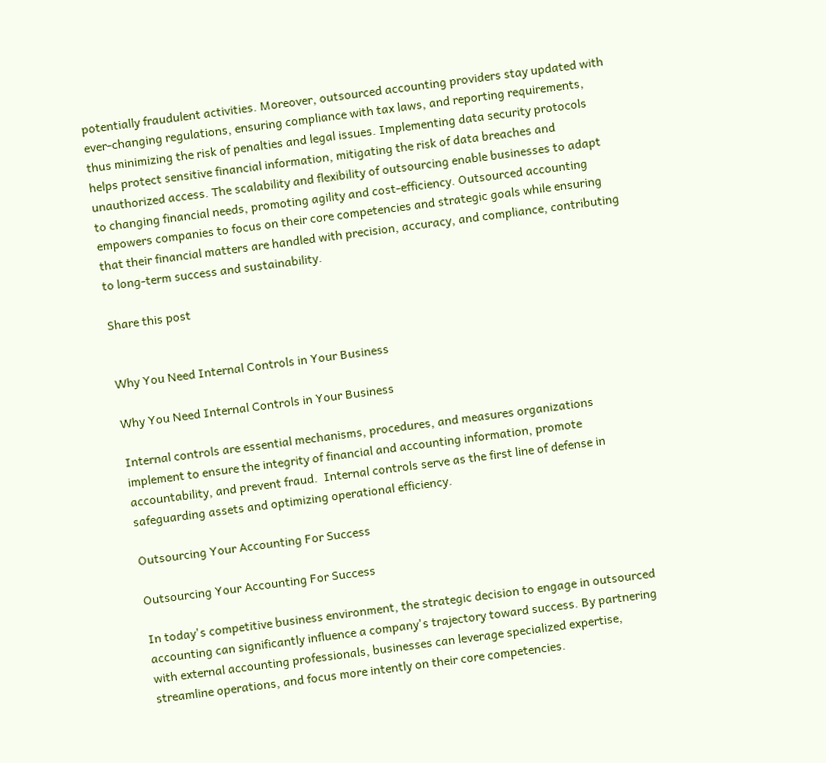potentially fraudulent activities. Moreover, outsourced accounting providers stay updated with ever-changing regulations, ensuring compliance with tax laws, and reporting requirements, thus minimizing the risk of penalties and legal issues. Implementing data security protocols helps protect sensitive financial information, mitigating the risk of data breaches and unauthorized access. The scalability and flexibility of outsourcing enable businesses to adapt to changing financial needs, promoting agility and cost-efficiency. Outsourced accounting empowers companies to focus on their core competencies and strategic goals while ensuring that their financial matters are handled with precision, accuracy, and compliance, contributing to long-term success and sustainability.

Share this post


Why You Need Internal Controls in Your Business

Why You Need Internal Controls in Your Business

Internal controls are essential mechanisms, procedures, and measures organizations implement to ensure the integrity of financial and accounting information, promote accountability, and prevent fraud.  Internal controls serve as the first line of defense in safeguarding assets and optimizing operational efficiency.

Outsourcing Your Accounting For Success

Outsourcing Your Accounting For Success

In today's competitive business environment, the strategic decision to engage in outsourced accounting can significantly influence a company's trajectory toward success. By partnering with external accounting professionals, businesses can leverage specialized expertise, streamline operations, and focus more intently on their core competencies.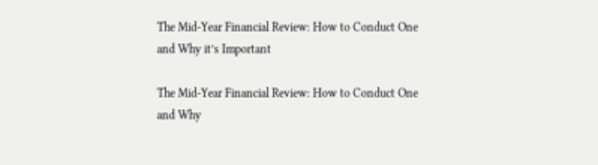The Mid-Year Financial Review: How to Conduct One and Why it’s Important

The Mid-Year Financial Review: How to Conduct One and Why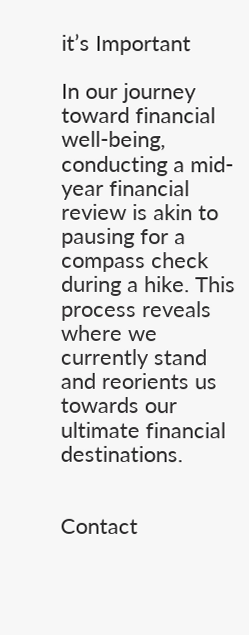it’s Important

In our journey toward financial well-being, conducting a mid-year financial review is akin to pausing for a compass check during a hike. This process reveals where we currently stand and reorients us towards our ultimate financial destinations.


Contact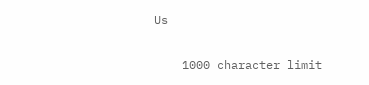Us

    1000 character limit